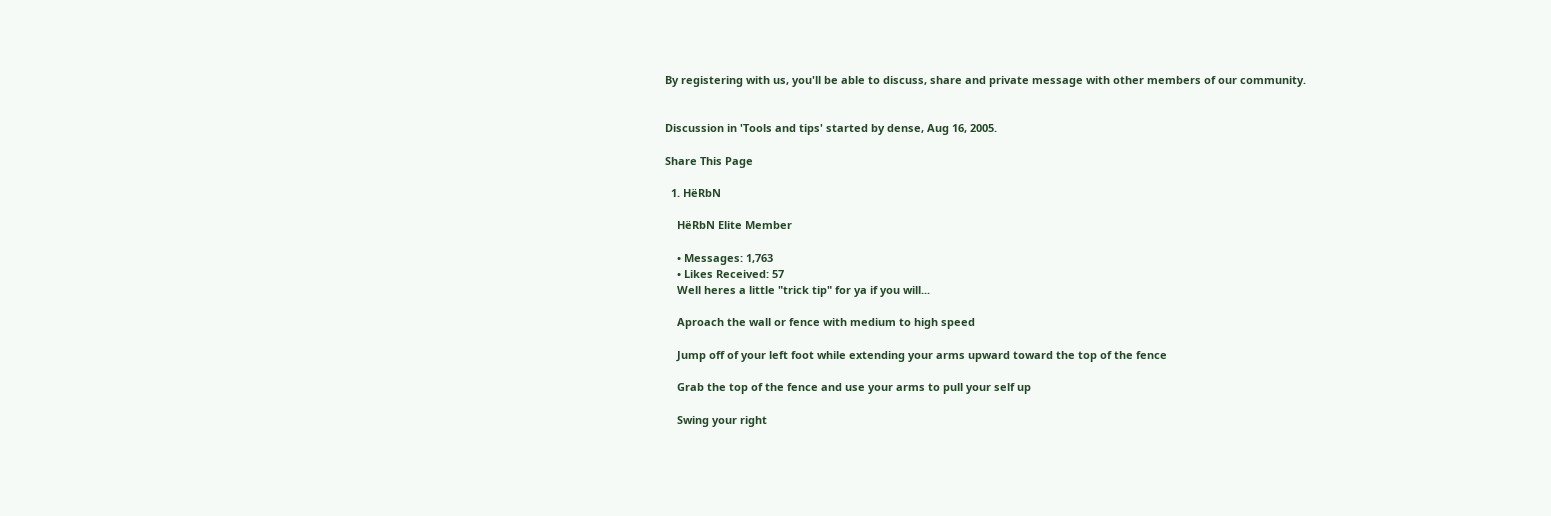By registering with us, you'll be able to discuss, share and private message with other members of our community.


Discussion in 'Tools and tips' started by dense, Aug 16, 2005.

Share This Page

  1. HëRbN

    HëRbN Elite Member

    • Messages: 1,763
    • Likes Received: 57
    Well heres a little "trick tip" for ya if you will...

    Aproach the wall or fence with medium to high speed

    Jump off of your left foot while extending your arms upward toward the top of the fence

    Grab the top of the fence and use your arms to pull your self up

    Swing your right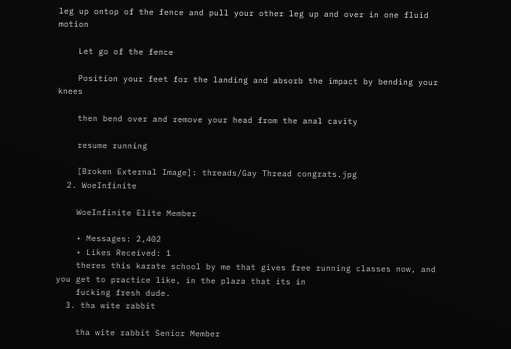leg up ontop of the fence and pull your other leg up and over in one fluid motion

    Let go of the fence

    Position your feet for the landing and absorb the impact by bending your knees

    then bend over and remove your head from the anal cavity

    resume running

    [Broken External Image]: threads/Gay Thread congrats.jpg
  2. WoeInfinite

    WoeInfinite Elite Member

    • Messages: 2,402
    • Likes Received: 1
    theres this karate school by me that gives free running classes now, and you get to practice like, in the plaza that its in
    fucking fresh dude.
  3. tha wite rabbit

    tha wite rabbit Senior Member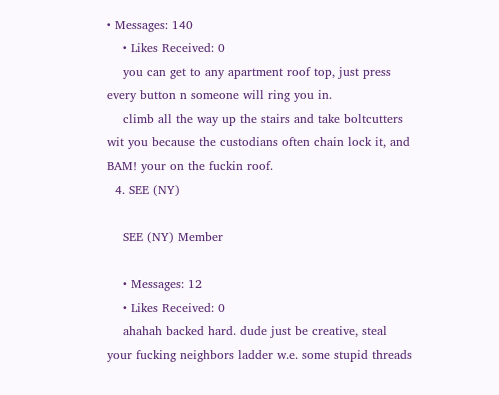• Messages: 140
    • Likes Received: 0
    you can get to any apartment roof top, just press every button n someone will ring you in.
    climb all the way up the stairs and take boltcutters wit you because the custodians often chain lock it, and BAM! your on the fuckin roof.
  4. SEE (NY)

    SEE (NY) Member

    • Messages: 12
    • Likes Received: 0
    ahahah backed hard. dude just be creative, steal your fucking neighbors ladder w.e. some stupid threads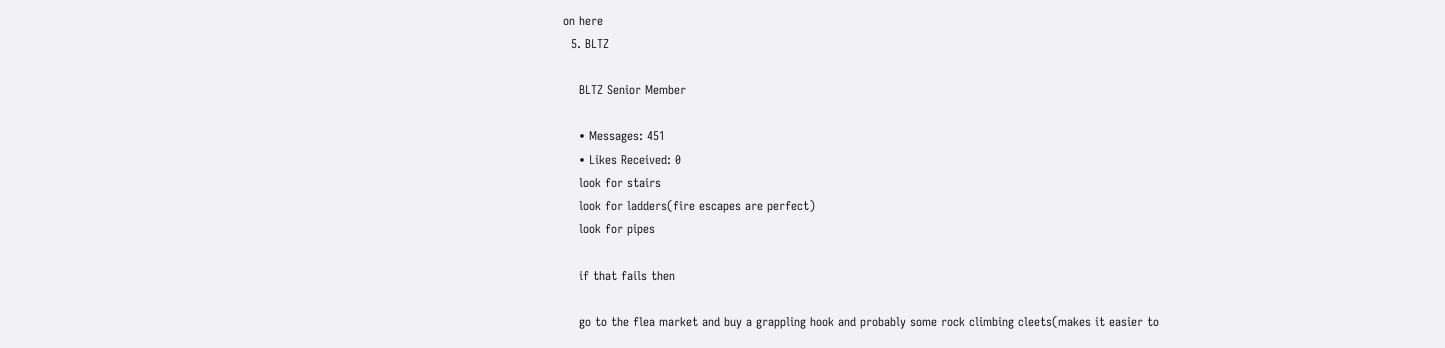on here
  5. BLTZ

    BLTZ Senior Member

    • Messages: 451
    • Likes Received: 0
    look for stairs
    look for ladders(fire escapes are perfect)
    look for pipes

    if that fails then

    go to the flea market and buy a grappling hook and probably some rock climbing cleets(makes it easier to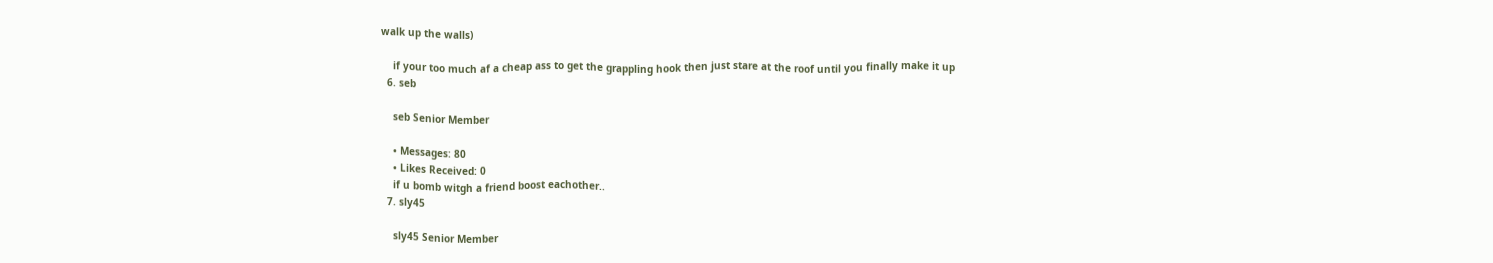walk up the walls)

    if your too much af a cheap ass to get the grappling hook then just stare at the roof until you finally make it up
  6. seb

    seb Senior Member

    • Messages: 80
    • Likes Received: 0
    if u bomb witgh a friend boost eachother..
  7. sly45

    sly45 Senior Member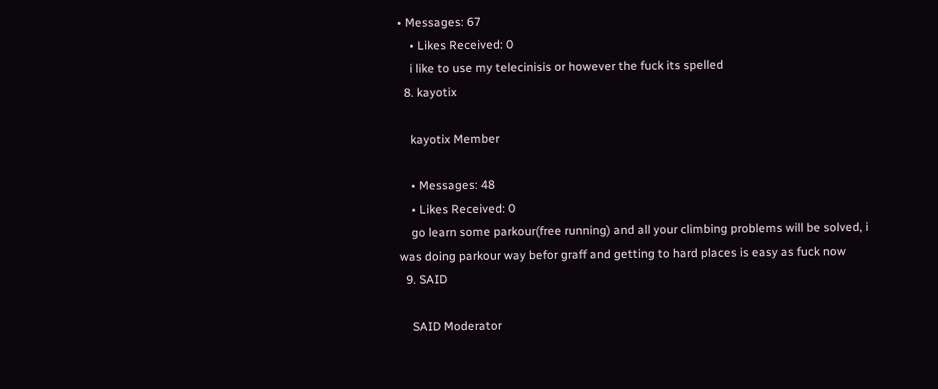• Messages: 67
    • Likes Received: 0
    i like to use my telecinisis or however the fuck its spelled
  8. kayotix

    kayotix Member

    • Messages: 48
    • Likes Received: 0
    go learn some parkour(free running) and all your climbing problems will be solved, i was doing parkour way befor graff and getting to hard places is easy as fuck now
  9. SAID

    SAID Moderator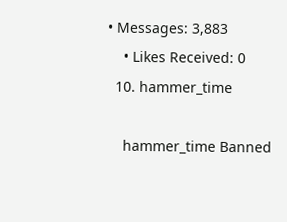• Messages: 3,883
    • Likes Received: 0
  10. hammer_time

    hammer_time Banned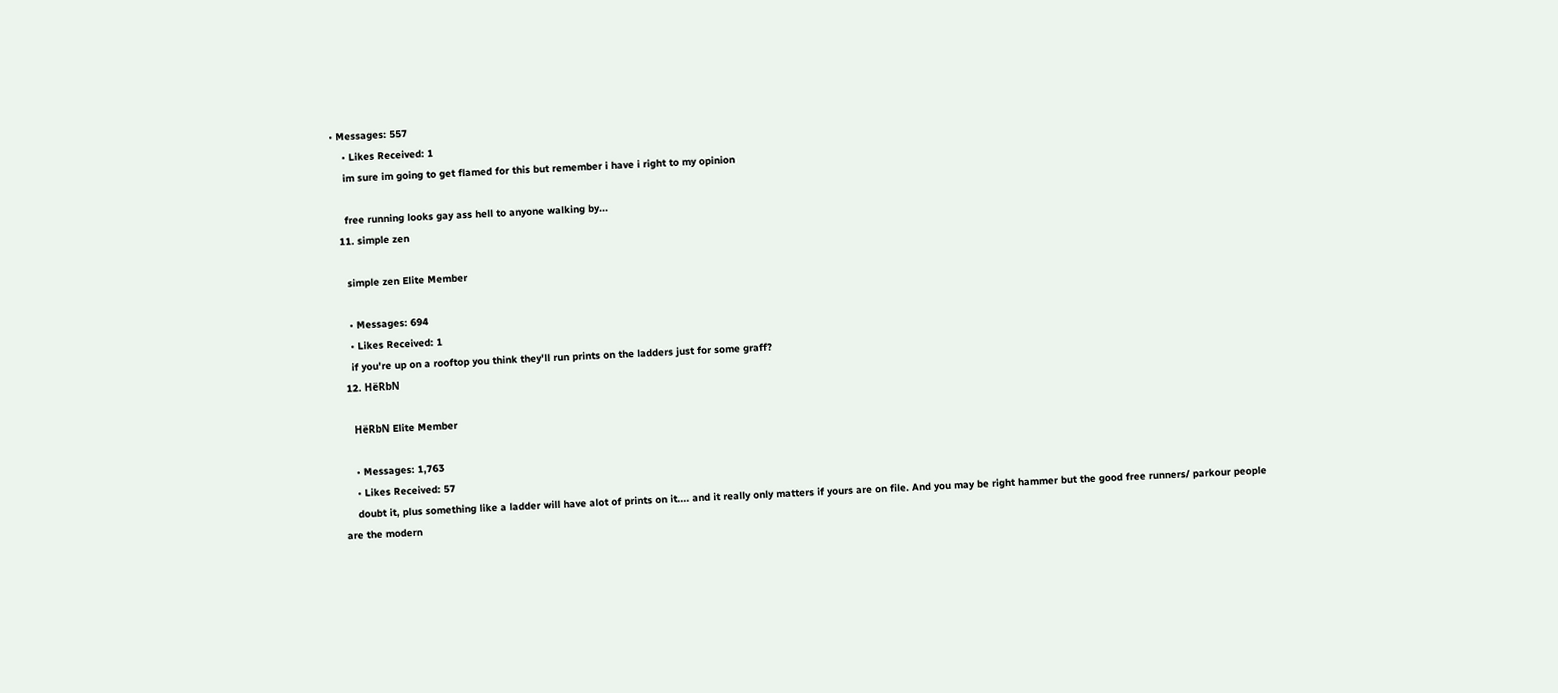• Messages: 557
    • Likes Received: 1
    im sure im going to get flamed for this but remember i have i right to my opinion

    free running looks gay ass hell to anyone walking by...
  11. simple zen

    simple zen Elite Member

    • Messages: 694
    • Likes Received: 1
    if you're up on a rooftop you think they'll run prints on the ladders just for some graff?
  12. HëRbN

    HëRbN Elite Member

    • Messages: 1,763
    • Likes Received: 57
    doubt it, plus something like a ladder will have alot of prints on it.... and it really only matters if yours are on file. And you may be right hammer but the good free runners/ parkour people are the modern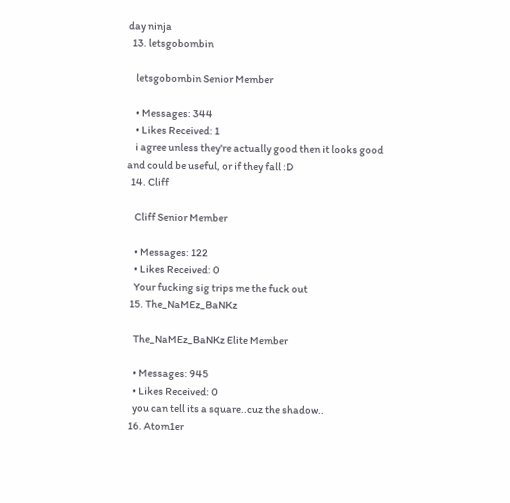day ninja
  13. letsgobombin

    letsgobombin Senior Member

    • Messages: 344
    • Likes Received: 1
    i agree unless they're actually good then it looks good and could be useful, or if they fall :D
  14. Cliff

    Cliff Senior Member

    • Messages: 122
    • Likes Received: 0
    Your fucking sig trips me the fuck out
  15. The_NaMEz_BaNKz

    The_NaMEz_BaNKz Elite Member

    • Messages: 945
    • Likes Received: 0
    you can tell its a square..cuz the shadow..
  16. Atom1er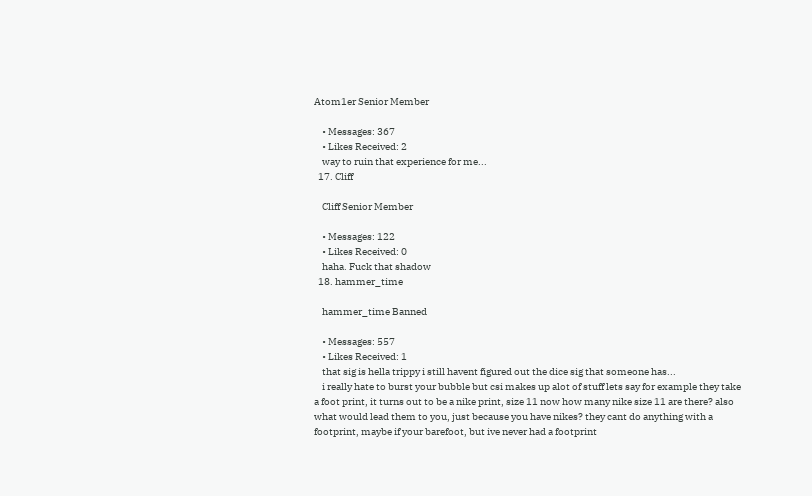Atom1er Senior Member

    • Messages: 367
    • Likes Received: 2
    way to ruin that experience for me...
  17. Cliff

    Cliff Senior Member

    • Messages: 122
    • Likes Received: 0
    haha. Fuck that shadow
  18. hammer_time

    hammer_time Banned

    • Messages: 557
    • Likes Received: 1
    that sig is hella trippy i still havent figured out the dice sig that someone has...
    i really hate to burst your bubble but csi makes up alot of stuff lets say for example they take a foot print, it turns out to be a nike print, size 11 now how many nike size 11 are there? also what would lead them to you, just because you have nikes? they cant do anything with a footprint, maybe if your barefoot, but ive never had a footprint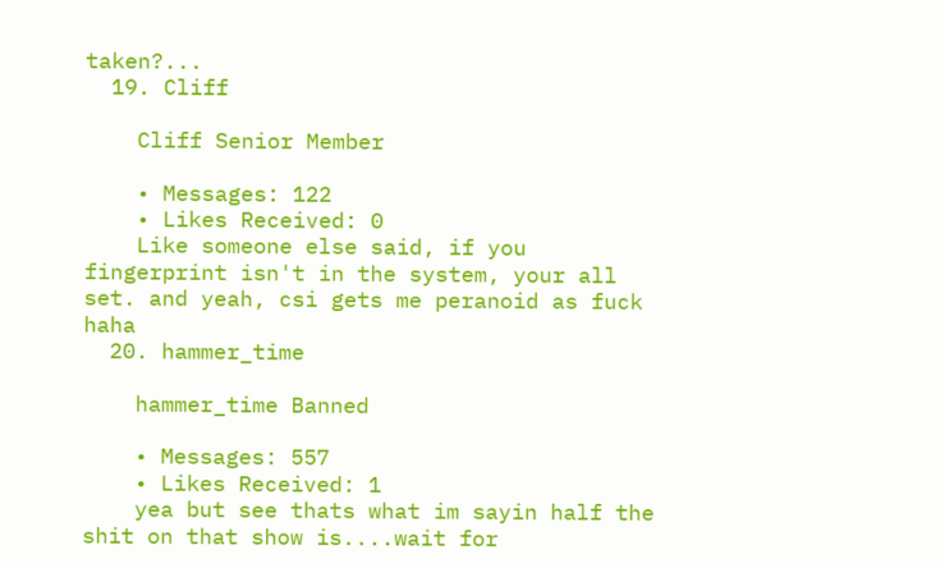taken?...
  19. Cliff

    Cliff Senior Member

    • Messages: 122
    • Likes Received: 0
    Like someone else said, if you fingerprint isn't in the system, your all set. and yeah, csi gets me peranoid as fuck haha
  20. hammer_time

    hammer_time Banned

    • Messages: 557
    • Likes Received: 1
    yea but see thats what im sayin half the shit on that show is....wait for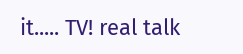it..... TV! real talk